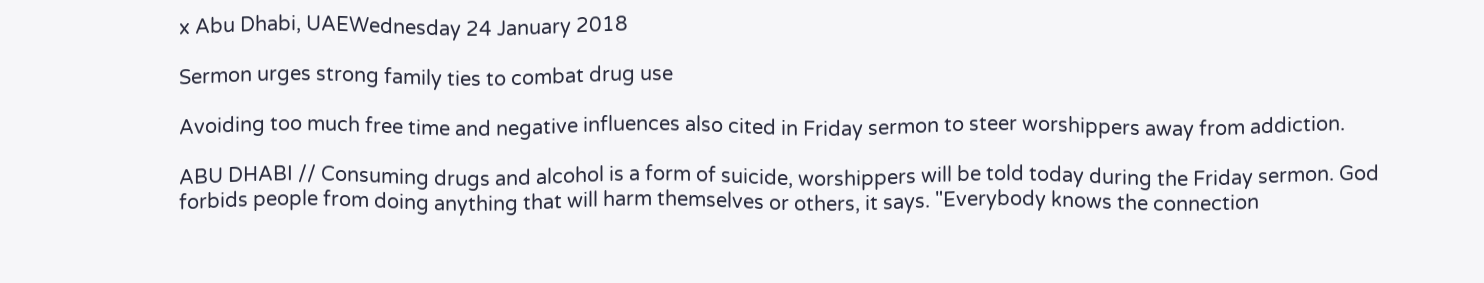x Abu Dhabi, UAEWednesday 24 January 2018

Sermon urges strong family ties to combat drug use

Avoiding too much free time and negative influences also cited in Friday sermon to steer worshippers away from addiction.

ABU DHABI // Consuming drugs and alcohol is a form of suicide, worshippers will be told today during the Friday sermon. God forbids people from doing anything that will harm themselves or others, it says. "Everybody knows the connection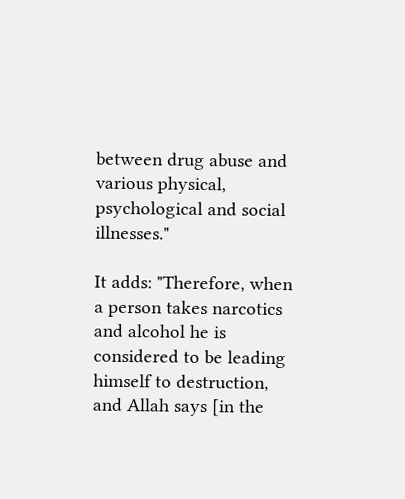between drug abuse and various physical, psychological and social illnesses."

It adds: "Therefore, when a person takes narcotics and alcohol he is considered to be leading himself to destruction, and Allah says [in the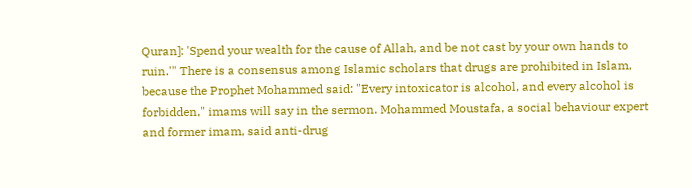Quran]: 'Spend your wealth for the cause of Allah, and be not cast by your own hands to ruin.'" There is a consensus among Islamic scholars that drugs are prohibited in Islam, because the Prophet Mohammed said: "Every intoxicator is alcohol, and every alcohol is forbidden," imams will say in the sermon. Mohammed Moustafa, a social behaviour expert and former imam, said anti-drug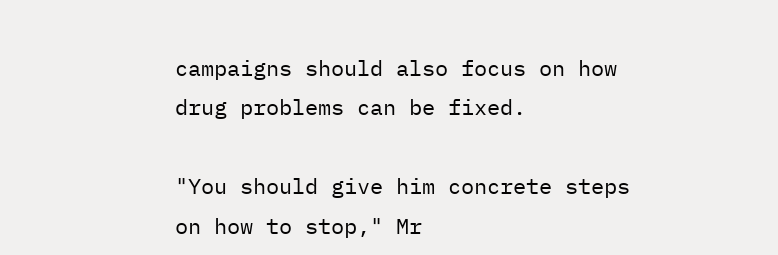campaigns should also focus on how drug problems can be fixed.

"You should give him concrete steps on how to stop," Mr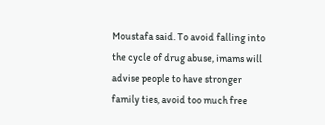Moustafa said. To avoid falling into the cycle of drug abuse, imams will advise people to have stronger family ties, avoid too much free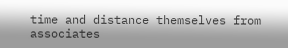time and distance themselves from associates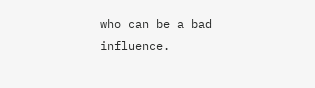who can be a bad influence.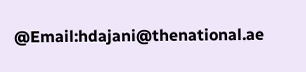@Email:hdajani@thenational.ae